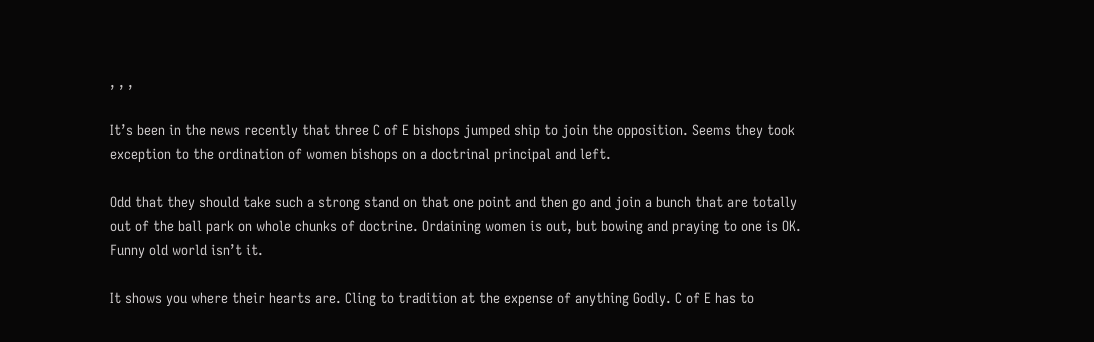, , ,

It’s been in the news recently that three C of E bishops jumped ship to join the opposition. Seems they took exception to the ordination of women bishops on a doctrinal principal and left.

Odd that they should take such a strong stand on that one point and then go and join a bunch that are totally out of the ball park on whole chunks of doctrine. Ordaining women is out, but bowing and praying to one is OK. Funny old world isn’t it.

It shows you where their hearts are. Cling to tradition at the expense of anything Godly. C of E has to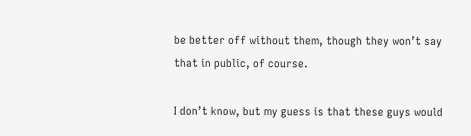be better off without them, though they won’t say that in public, of course.

I don’t know, but my guess is that these guys would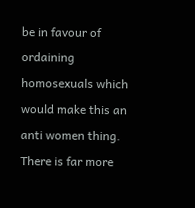be in favour of ordaining homosexuals which would make this an anti women thing. There is far more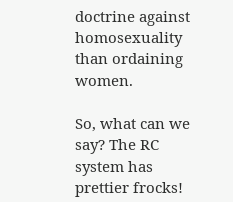doctrine against homosexuality than ordaining women.

So, what can we say? The RC system has prettier frocks!